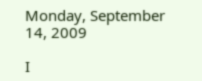Monday, September 14, 2009

I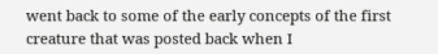went back to some of the early concepts of the first creature that was posted back when I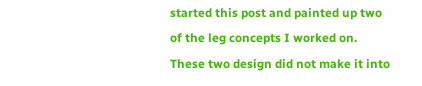started this post and painted up two of the leg concepts I worked on.  These two design did not make it into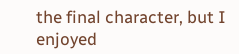the final character, but I enjoyed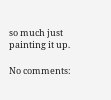so much just painting it up.

No comments: